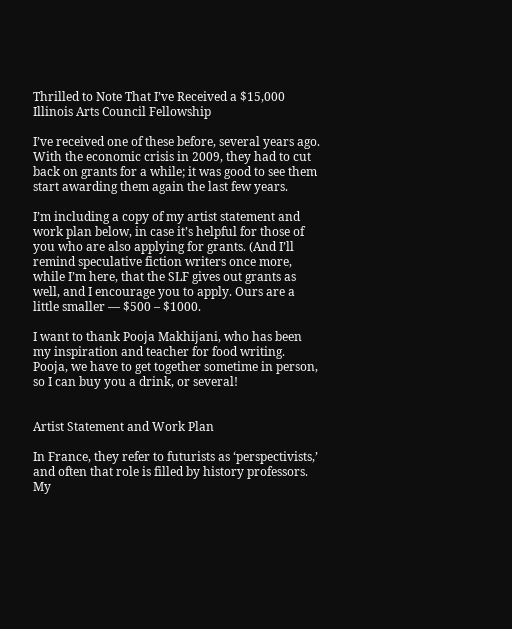Thrilled to Note That I’ve Received a $15,000 Illinois Arts Council Fellowship

I’ve received one of these before, several years ago. With the economic crisis in 2009, they had to cut back on grants for a while; it was good to see them start awarding them again the last few years.

I’m including a copy of my artist statement and work plan below, in case it’s helpful for those of you who are also applying for grants. (And I’ll remind speculative fiction writers once more, while I’m here, that the SLF gives out grants as well, and I encourage you to apply. Ours are a little smaller — $500 – $1000.

I want to thank Pooja Makhijani, who has been my inspiration and teacher for food writing. Pooja, we have to get together sometime in person, so I can buy you a drink, or several!


Artist Statement and Work Plan

In France, they refer to futurists as ‘perspectivists,’ and often that role is filled by history professors. My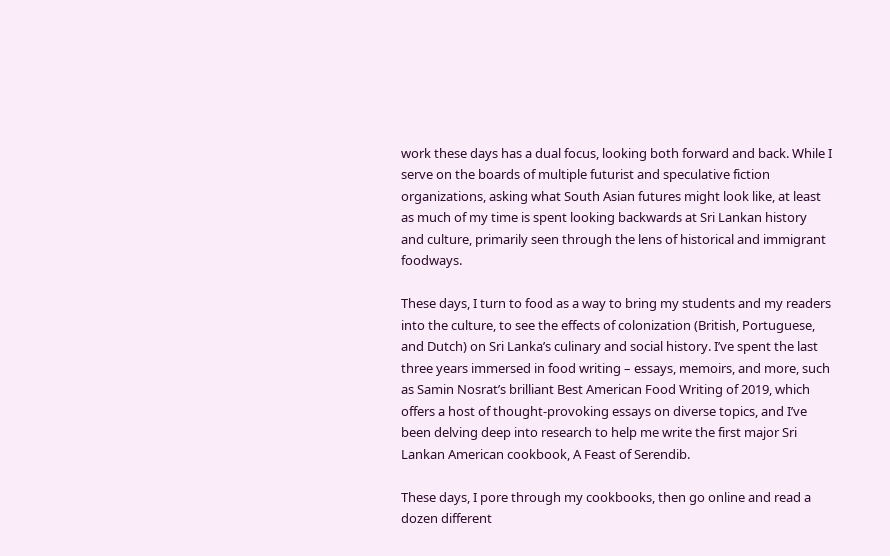work these days has a dual focus, looking both forward and back. While I serve on the boards of multiple futurist and speculative fiction organizations, asking what South Asian futures might look like, at least as much of my time is spent looking backwards at Sri Lankan history and culture, primarily seen through the lens of historical and immigrant foodways.

These days, I turn to food as a way to bring my students and my readers into the culture, to see the effects of colonization (British, Portuguese, and Dutch) on Sri Lanka’s culinary and social history. I’ve spent the last three years immersed in food writing – essays, memoirs, and more, such as Samin Nosrat’s brilliant Best American Food Writing of 2019, which offers a host of thought-provoking essays on diverse topics, and I’ve been delving deep into research to help me write the first major Sri Lankan American cookbook, A Feast of Serendib.

These days, I pore through my cookbooks, then go online and read a dozen different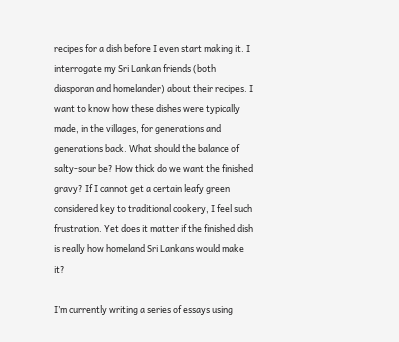recipes for a dish before I even start making it. I interrogate my Sri Lankan friends (both diasporan and homelander) about their recipes. I want to know how these dishes were typically made, in the villages, for generations and generations back. What should the balance of salty-sour be? How thick do we want the finished gravy? If I cannot get a certain leafy green considered key to traditional cookery, I feel such frustration. Yet does it matter if the finished dish is really how homeland Sri Lankans would make it?

I’m currently writing a series of essays using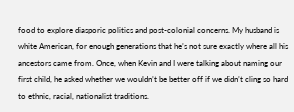food to explore diasporic politics and post-colonial concerns. My husband is white American, for enough generations that he’s not sure exactly where all his ancestors came from. Once, when Kevin and I were talking about naming our first child, he asked whether we wouldn’t be better off if we didn’t cling so hard to ethnic, racial, nationalist traditions.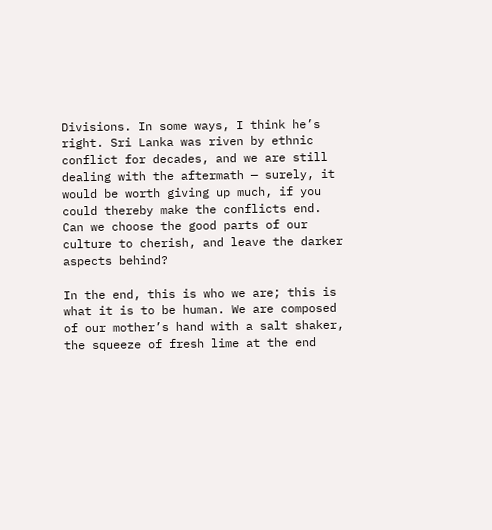Divisions. In some ways, I think he’s right. Sri Lanka was riven by ethnic conflict for decades, and we are still dealing with the aftermath — surely, it would be worth giving up much, if you could thereby make the conflicts end. Can we choose the good parts of our culture to cherish, and leave the darker aspects behind?

In the end, this is who we are; this is what it is to be human. We are composed of our mother’s hand with a salt shaker, the squeeze of fresh lime at the end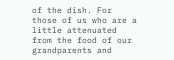of the dish. For those of us who are a little attenuated from the food of our grandparents and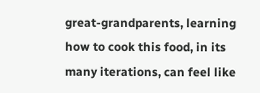great-grandparents, learning how to cook this food, in its many iterations, can feel like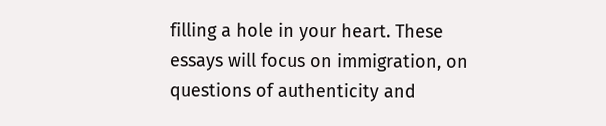filling a hole in your heart. These essays will focus on immigration, on questions of authenticity and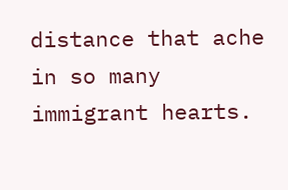distance that ache in so many immigrant hearts.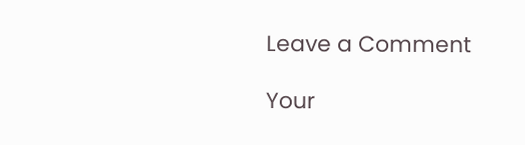Leave a Comment

Your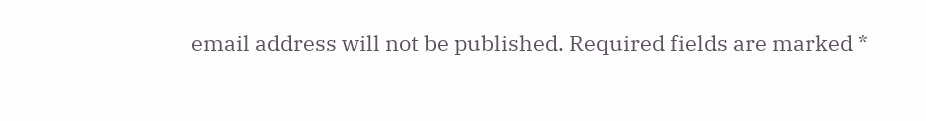email address will not be published. Required fields are marked *